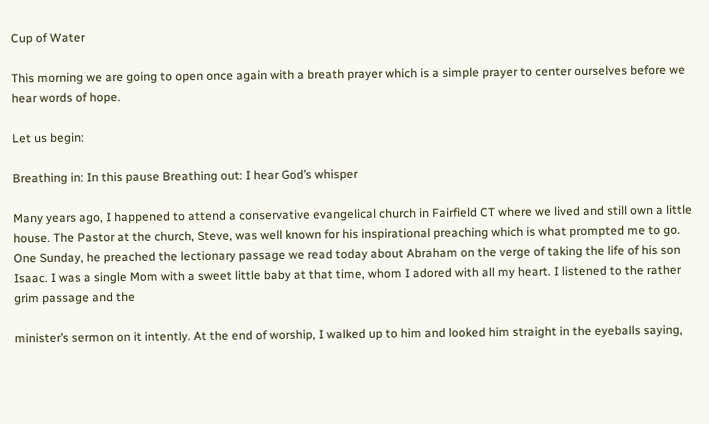Cup of Water

This morning we are going to open once again with a breath prayer which is a simple prayer to center ourselves before we hear words of hope.

Let us begin:

Breathing in: In this pause Breathing out: I hear God’s whisper

Many years ago, I happened to attend a conservative evangelical church in Fairfield CT where we lived and still own a little house. The Pastor at the church, Steve, was well known for his inspirational preaching which is what prompted me to go. One Sunday, he preached the lectionary passage we read today about Abraham on the verge of taking the life of his son Isaac. I was a single Mom with a sweet little baby at that time, whom I adored with all my heart. I listened to the rather grim passage and the

minister’s sermon on it intently. At the end of worship, I walked up to him and looked him straight in the eyeballs saying,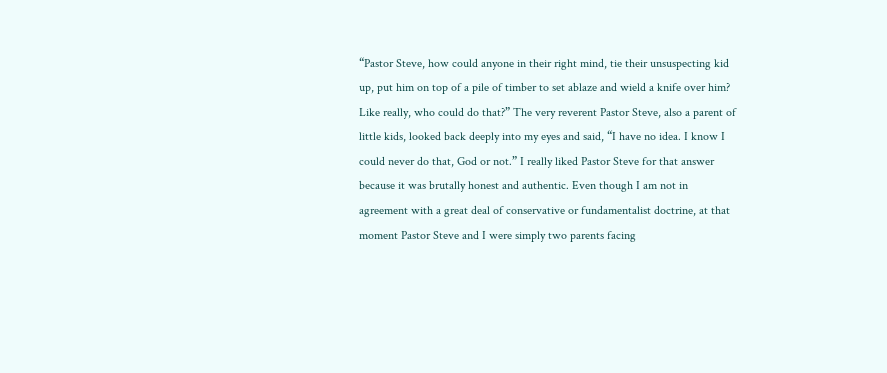“Pastor Steve, how could anyone in their right mind, tie their unsuspecting kid up, put him on top of a pile of timber to set ablaze and wield a knife over him? Like really, who could do that?” The very reverent Pastor Steve, also a parent of little kids, looked back deeply into my eyes and said, “I have no idea. I know I could never do that, God or not.” I really liked Pastor Steve for that answer because it was brutally honest and authentic. Even though I am not in agreement with a great deal of conservative or fundamentalist doctrine, at that moment Pastor Steve and I were simply two parents facing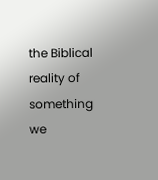the Biblical reality of something we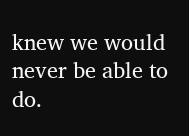knew we would never be able to do.